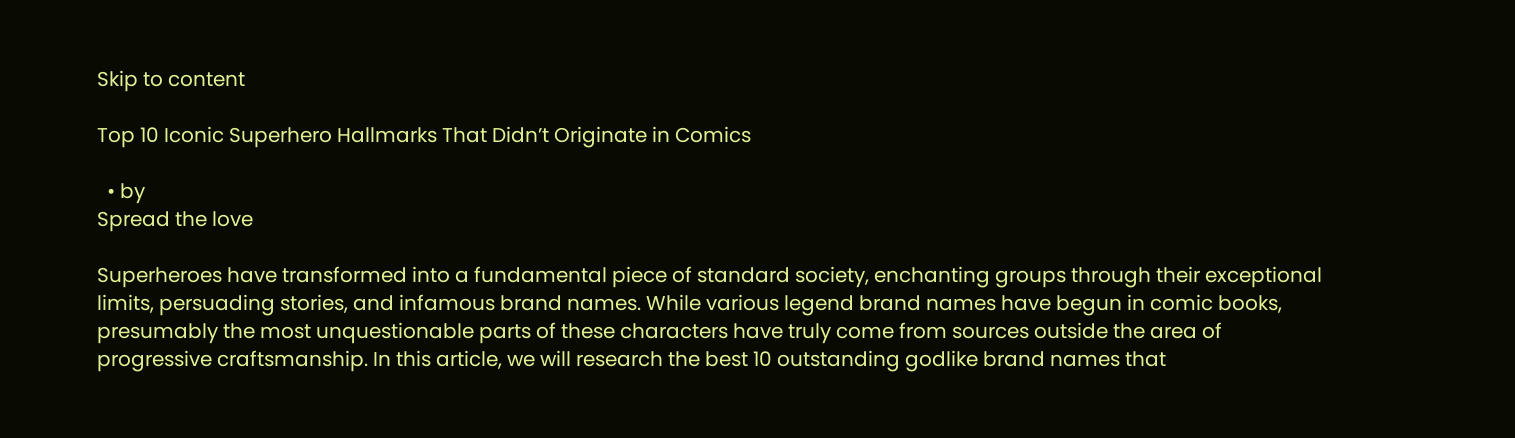Skip to content

Top 10 Iconic Superhero Hallmarks That Didn’t Originate in Comics

  • by
Spread the love

Superheroes have transformed into a fundamental piece of standard society, enchanting groups through their exceptional limits, persuading stories, and infamous brand names. While various legend brand names have begun in comic books, presumably the most unquestionable parts of these characters have truly come from sources outside the area of progressive craftsmanship. In this article, we will research the best 10 outstanding godlike brand names that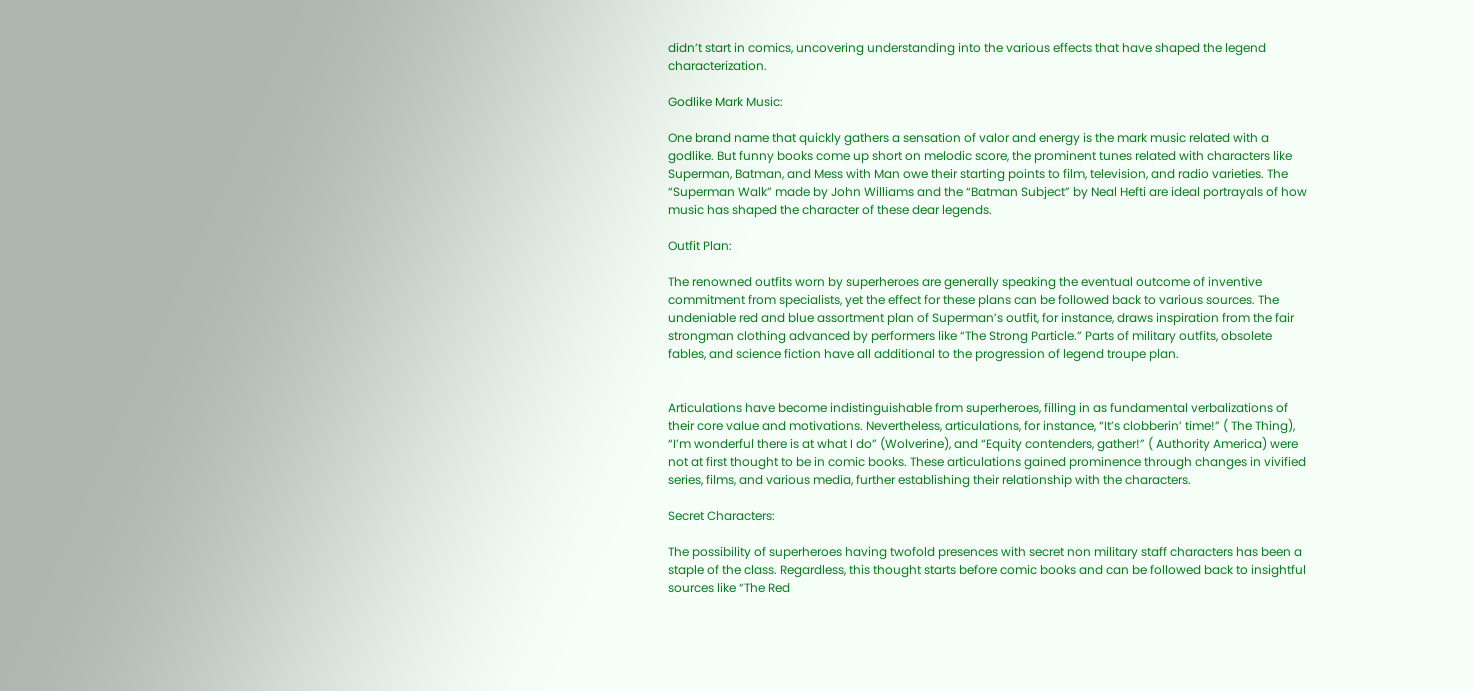didn’t start in comics, uncovering understanding into the various effects that have shaped the legend characterization.

Godlike Mark Music:

One brand name that quickly gathers a sensation of valor and energy is the mark music related with a godlike. But funny books come up short on melodic score, the prominent tunes related with characters like Superman, Batman, and Mess with Man owe their starting points to film, television, and radio varieties. The “Superman Walk” made by John Williams and the “Batman Subject” by Neal Hefti are ideal portrayals of how music has shaped the character of these dear legends.

Outfit Plan:

The renowned outfits worn by superheroes are generally speaking the eventual outcome of inventive commitment from specialists, yet the effect for these plans can be followed back to various sources. The undeniable red and blue assortment plan of Superman’s outfit, for instance, draws inspiration from the fair strongman clothing advanced by performers like “The Strong Particle.” Parts of military outfits, obsolete fables, and science fiction have all additional to the progression of legend troupe plan.


Articulations have become indistinguishable from superheroes, filling in as fundamental verbalizations of their core value and motivations. Nevertheless, articulations, for instance, “It’s clobberin’ time!” ( The Thing), “I’m wonderful there is at what I do” (Wolverine), and “Equity contenders, gather!” ( Authority America) were not at first thought to be in comic books. These articulations gained prominence through changes in vivified series, films, and various media, further establishing their relationship with the characters.

Secret Characters:

The possibility of superheroes having twofold presences with secret non military staff characters has been a staple of the class. Regardless, this thought starts before comic books and can be followed back to insightful sources like “The Red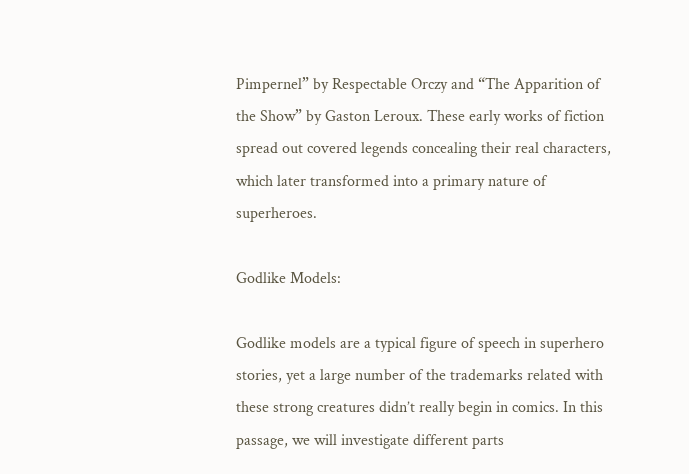Pimpernel” by Respectable Orczy and “The Apparition of the Show” by Gaston Leroux. These early works of fiction spread out covered legends concealing their real characters, which later transformed into a primary nature of superheroes.

Godlike Models:

Godlike models are a typical figure of speech in superhero stories, yet a large number of the trademarks related with these strong creatures didn’t really begin in comics. In this passage, we will investigate different parts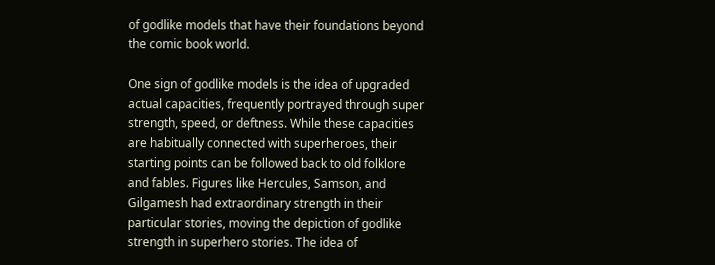of godlike models that have their foundations beyond the comic book world.

One sign of godlike models is the idea of upgraded actual capacities, frequently portrayed through super strength, speed, or deftness. While these capacities are habitually connected with superheroes, their starting points can be followed back to old folklore and fables. Figures like Hercules, Samson, and Gilgamesh had extraordinary strength in their particular stories, moving the depiction of godlike strength in superhero stories. The idea of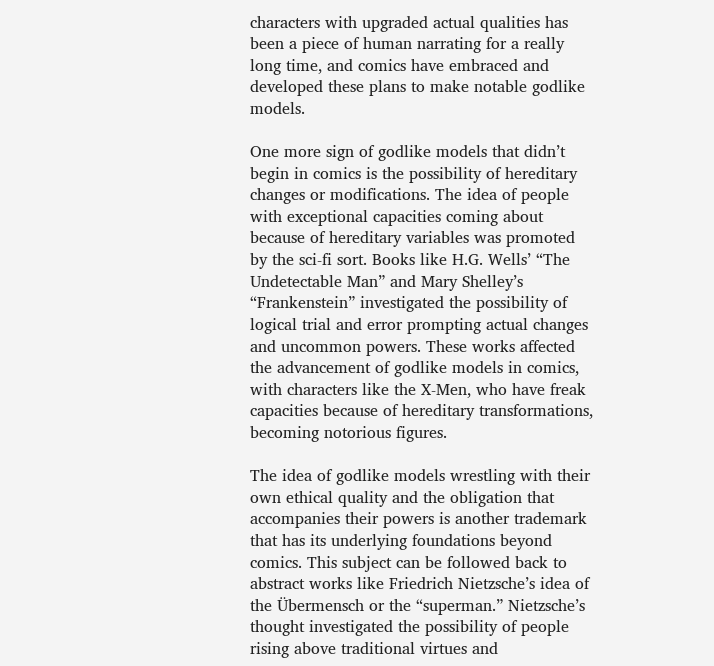characters with upgraded actual qualities has been a piece of human narrating for a really long time, and comics have embraced and developed these plans to make notable godlike models.

One more sign of godlike models that didn’t begin in comics is the possibility of hereditary changes or modifications. The idea of people with exceptional capacities coming about because of hereditary variables was promoted by the sci-fi sort. Books like H.G. Wells’ “The Undetectable Man” and Mary Shelley’s “Frankenstein” investigated the possibility of logical trial and error prompting actual changes and uncommon powers. These works affected the advancement of godlike models in comics, with characters like the X-Men, who have freak capacities because of hereditary transformations, becoming notorious figures.

The idea of godlike models wrestling with their own ethical quality and the obligation that accompanies their powers is another trademark that has its underlying foundations beyond comics. This subject can be followed back to abstract works like Friedrich Nietzsche’s idea of the Übermensch or the “superman.” Nietzsche’s thought investigated the possibility of people rising above traditional virtues and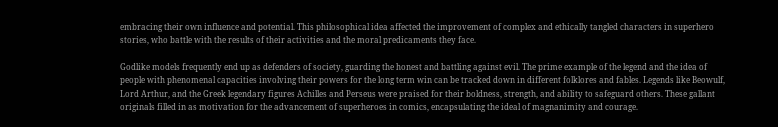embracing their own influence and potential. This philosophical idea affected the improvement of complex and ethically tangled characters in superhero stories, who battle with the results of their activities and the moral predicaments they face.

Godlike models frequently end up as defenders of society, guarding the honest and battling against evil. The prime example of the legend and the idea of people with phenomenal capacities involving their powers for the long term win can be tracked down in different folklores and fables. Legends like Beowulf, Lord Arthur, and the Greek legendary figures Achilles and Perseus were praised for their boldness, strength, and ability to safeguard others. These gallant originals filled in as motivation for the advancement of superheroes in comics, encapsulating the ideal of magnanimity and courage.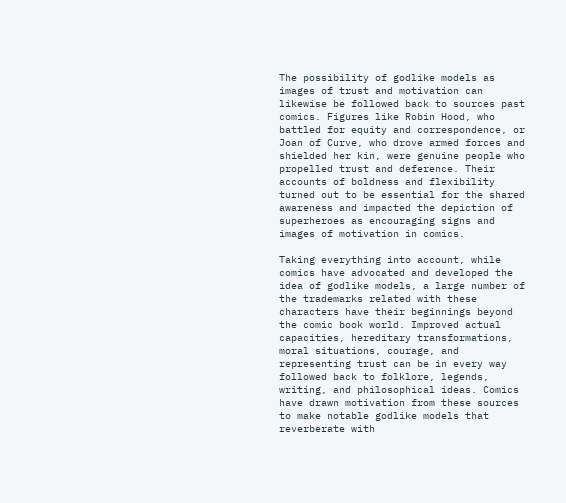The possibility of godlike models as images of trust and motivation can likewise be followed back to sources past comics. Figures like Robin Hood, who battled for equity and correspondence, or Joan of Curve, who drove armed forces and shielded her kin, were genuine people who propelled trust and deference. Their accounts of boldness and flexibility turned out to be essential for the shared awareness and impacted the depiction of superheroes as encouraging signs and images of motivation in comics.

Taking everything into account, while comics have advocated and developed the idea of godlike models, a large number of the trademarks related with these characters have their beginnings beyond the comic book world. Improved actual capacities, hereditary transformations, moral situations, courage, and representing trust can be in every way followed back to folklore, legends, writing, and philosophical ideas. Comics have drawn motivation from these sources to make notable godlike models that reverberate with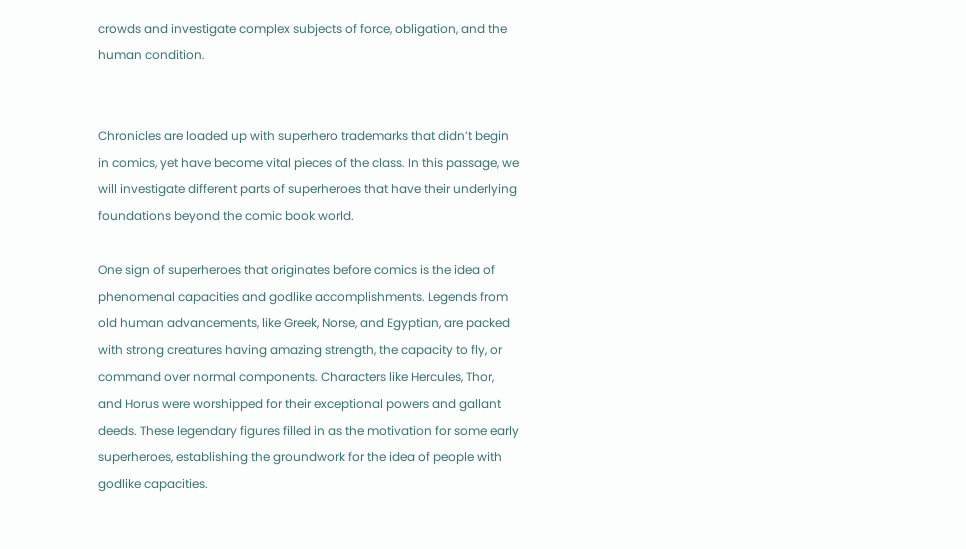crowds and investigate complex subjects of force, obligation, and the human condition.


Chronicles are loaded up with superhero trademarks that didn’t begin in comics, yet have become vital pieces of the class. In this passage, we will investigate different parts of superheroes that have their underlying foundations beyond the comic book world.

One sign of superheroes that originates before comics is the idea of phenomenal capacities and godlike accomplishments. Legends from old human advancements, like Greek, Norse, and Egyptian, are packed with strong creatures having amazing strength, the capacity to fly, or command over normal components. Characters like Hercules, Thor, and Horus were worshipped for their exceptional powers and gallant deeds. These legendary figures filled in as the motivation for some early superheroes, establishing the groundwork for the idea of people with godlike capacities.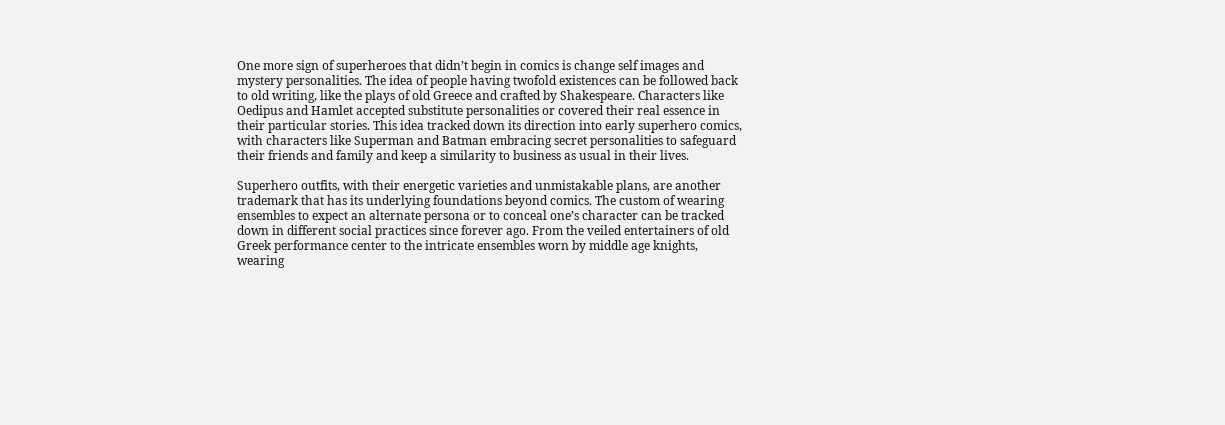One more sign of superheroes that didn’t begin in comics is change self images and mystery personalities. The idea of people having twofold existences can be followed back to old writing, like the plays of old Greece and crafted by Shakespeare. Characters like Oedipus and Hamlet accepted substitute personalities or covered their real essence in their particular stories. This idea tracked down its direction into early superhero comics, with characters like Superman and Batman embracing secret personalities to safeguard their friends and family and keep a similarity to business as usual in their lives.

Superhero outfits, with their energetic varieties and unmistakable plans, are another trademark that has its underlying foundations beyond comics. The custom of wearing ensembles to expect an alternate persona or to conceal one’s character can be tracked down in different social practices since forever ago. From the veiled entertainers of old Greek performance center to the intricate ensembles worn by middle age knights, wearing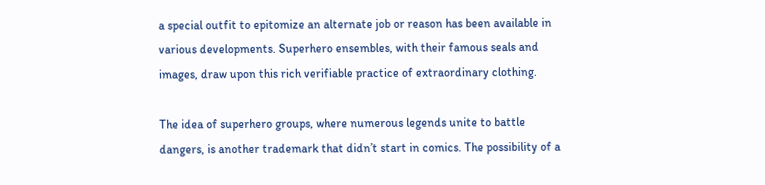a special outfit to epitomize an alternate job or reason has been available in various developments. Superhero ensembles, with their famous seals and images, draw upon this rich verifiable practice of extraordinary clothing.

The idea of superhero groups, where numerous legends unite to battle dangers, is another trademark that didn’t start in comics. The possibility of a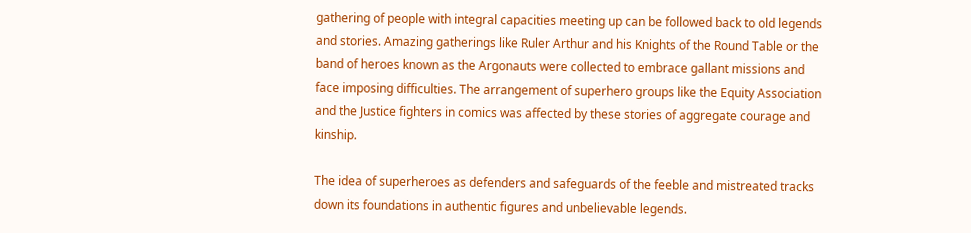gathering of people with integral capacities meeting up can be followed back to old legends and stories. Amazing gatherings like Ruler Arthur and his Knights of the Round Table or the band of heroes known as the Argonauts were collected to embrace gallant missions and face imposing difficulties. The arrangement of superhero groups like the Equity Association and the Justice fighters in comics was affected by these stories of aggregate courage and kinship.

The idea of superheroes as defenders and safeguards of the feeble and mistreated tracks down its foundations in authentic figures and unbelievable legends.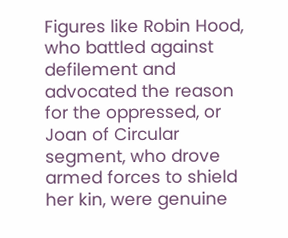Figures like Robin Hood, who battled against defilement and advocated the reason for the oppressed, or Joan of Circular segment, who drove armed forces to shield her kin, were genuine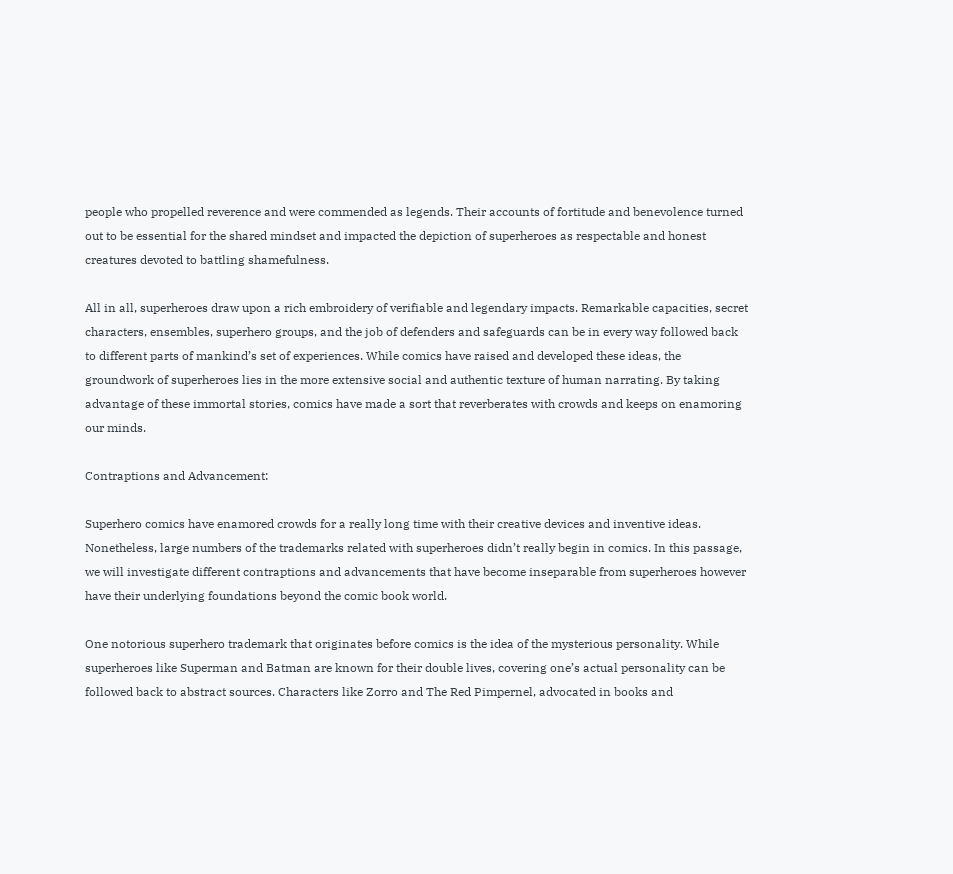people who propelled reverence and were commended as legends. Their accounts of fortitude and benevolence turned out to be essential for the shared mindset and impacted the depiction of superheroes as respectable and honest creatures devoted to battling shamefulness.

All in all, superheroes draw upon a rich embroidery of verifiable and legendary impacts. Remarkable capacities, secret characters, ensembles, superhero groups, and the job of defenders and safeguards can be in every way followed back to different parts of mankind’s set of experiences. While comics have raised and developed these ideas, the groundwork of superheroes lies in the more extensive social and authentic texture of human narrating. By taking advantage of these immortal stories, comics have made a sort that reverberates with crowds and keeps on enamoring our minds.

Contraptions and Advancement:

Superhero comics have enamored crowds for a really long time with their creative devices and inventive ideas. Nonetheless, large numbers of the trademarks related with superheroes didn’t really begin in comics. In this passage, we will investigate different contraptions and advancements that have become inseparable from superheroes however have their underlying foundations beyond the comic book world.

One notorious superhero trademark that originates before comics is the idea of the mysterious personality. While superheroes like Superman and Batman are known for their double lives, covering one’s actual personality can be followed back to abstract sources. Characters like Zorro and The Red Pimpernel, advocated in books and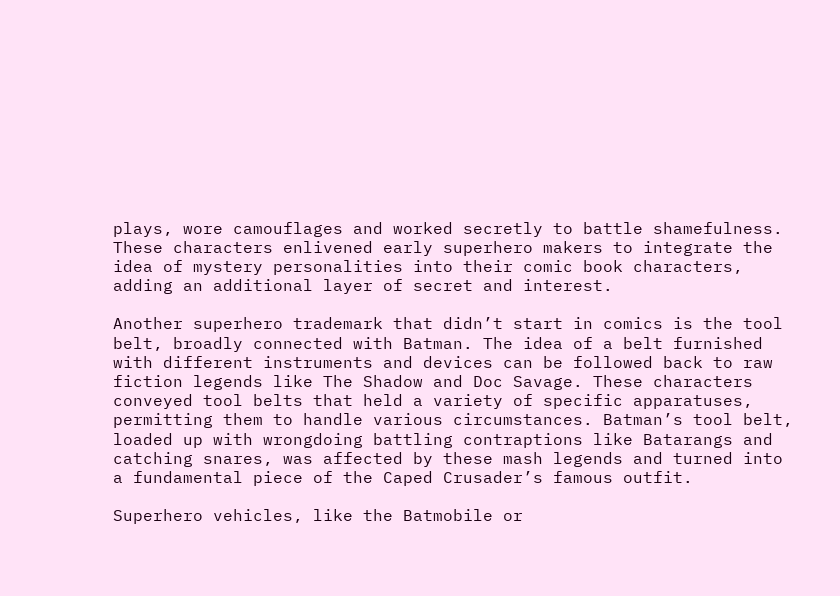plays, wore camouflages and worked secretly to battle shamefulness. These characters enlivened early superhero makers to integrate the idea of mystery personalities into their comic book characters, adding an additional layer of secret and interest.

Another superhero trademark that didn’t start in comics is the tool belt, broadly connected with Batman. The idea of a belt furnished with different instruments and devices can be followed back to raw fiction legends like The Shadow and Doc Savage. These characters conveyed tool belts that held a variety of specific apparatuses, permitting them to handle various circumstances. Batman’s tool belt, loaded up with wrongdoing battling contraptions like Batarangs and catching snares, was affected by these mash legends and turned into a fundamental piece of the Caped Crusader’s famous outfit.

Superhero vehicles, like the Batmobile or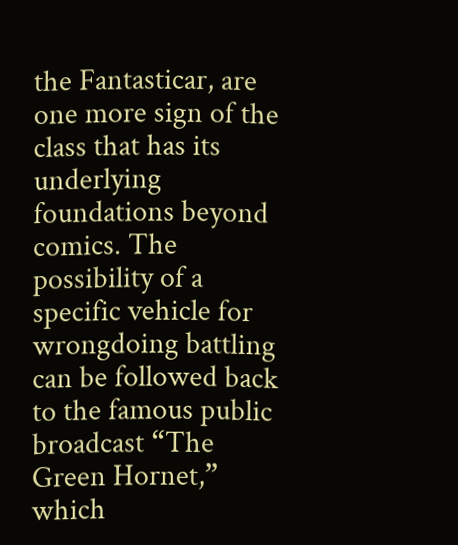the Fantasticar, are one more sign of the class that has its underlying foundations beyond comics. The possibility of a specific vehicle for wrongdoing battling can be followed back to the famous public broadcast “The Green Hornet,” which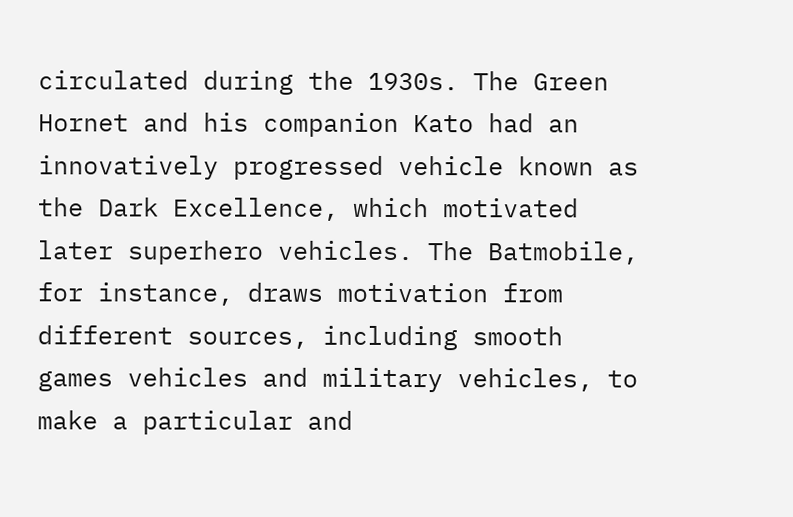circulated during the 1930s. The Green Hornet and his companion Kato had an innovatively progressed vehicle known as the Dark Excellence, which motivated later superhero vehicles. The Batmobile, for instance, draws motivation from different sources, including smooth games vehicles and military vehicles, to make a particular and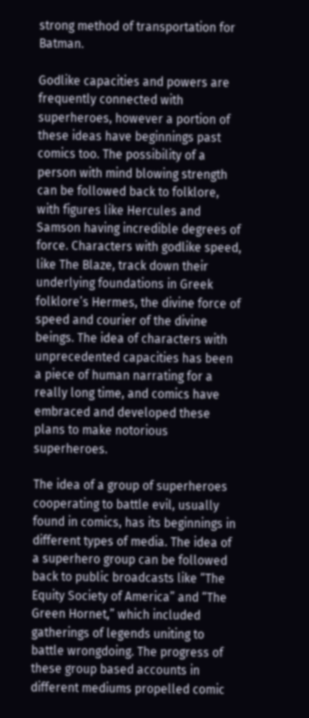strong method of transportation for Batman.

Godlike capacities and powers are frequently connected with superheroes, however a portion of these ideas have beginnings past comics too. The possibility of a person with mind blowing strength can be followed back to folklore, with figures like Hercules and Samson having incredible degrees of force. Characters with godlike speed, like The Blaze, track down their underlying foundations in Greek folklore’s Hermes, the divine force of speed and courier of the divine beings. The idea of characters with unprecedented capacities has been a piece of human narrating for a really long time, and comics have embraced and developed these plans to make notorious superheroes.

The idea of a group of superheroes cooperating to battle evil, usually found in comics, has its beginnings in different types of media. The idea of a superhero group can be followed back to public broadcasts like “The Equity Society of America” and “The Green Hornet,” which included gatherings of legends uniting to battle wrongdoing. The progress of these group based accounts in different mediums propelled comic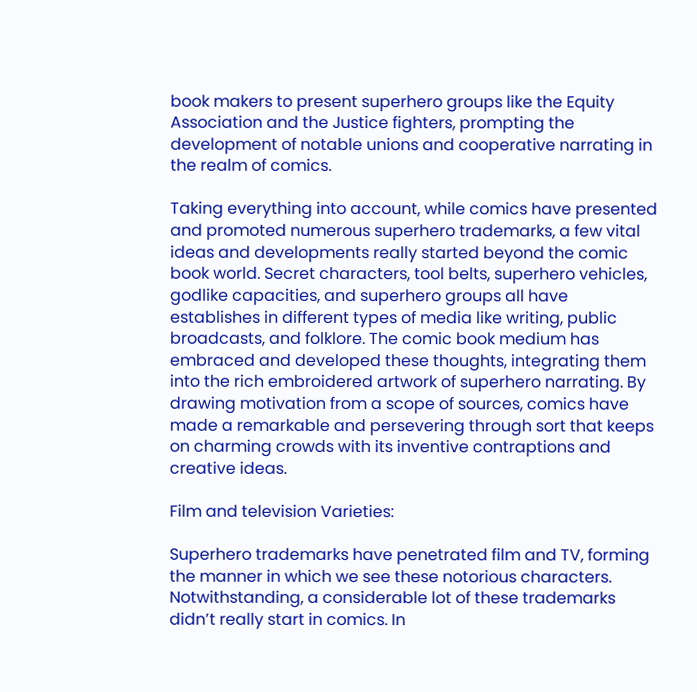book makers to present superhero groups like the Equity Association and the Justice fighters, prompting the development of notable unions and cooperative narrating in the realm of comics.

Taking everything into account, while comics have presented and promoted numerous superhero trademarks, a few vital ideas and developments really started beyond the comic book world. Secret characters, tool belts, superhero vehicles, godlike capacities, and superhero groups all have establishes in different types of media like writing, public broadcasts, and folklore. The comic book medium has embraced and developed these thoughts, integrating them into the rich embroidered artwork of superhero narrating. By drawing motivation from a scope of sources, comics have made a remarkable and persevering through sort that keeps on charming crowds with its inventive contraptions and creative ideas.

Film and television Varieties:

Superhero trademarks have penetrated film and TV, forming the manner in which we see these notorious characters. Notwithstanding, a considerable lot of these trademarks didn’t really start in comics. In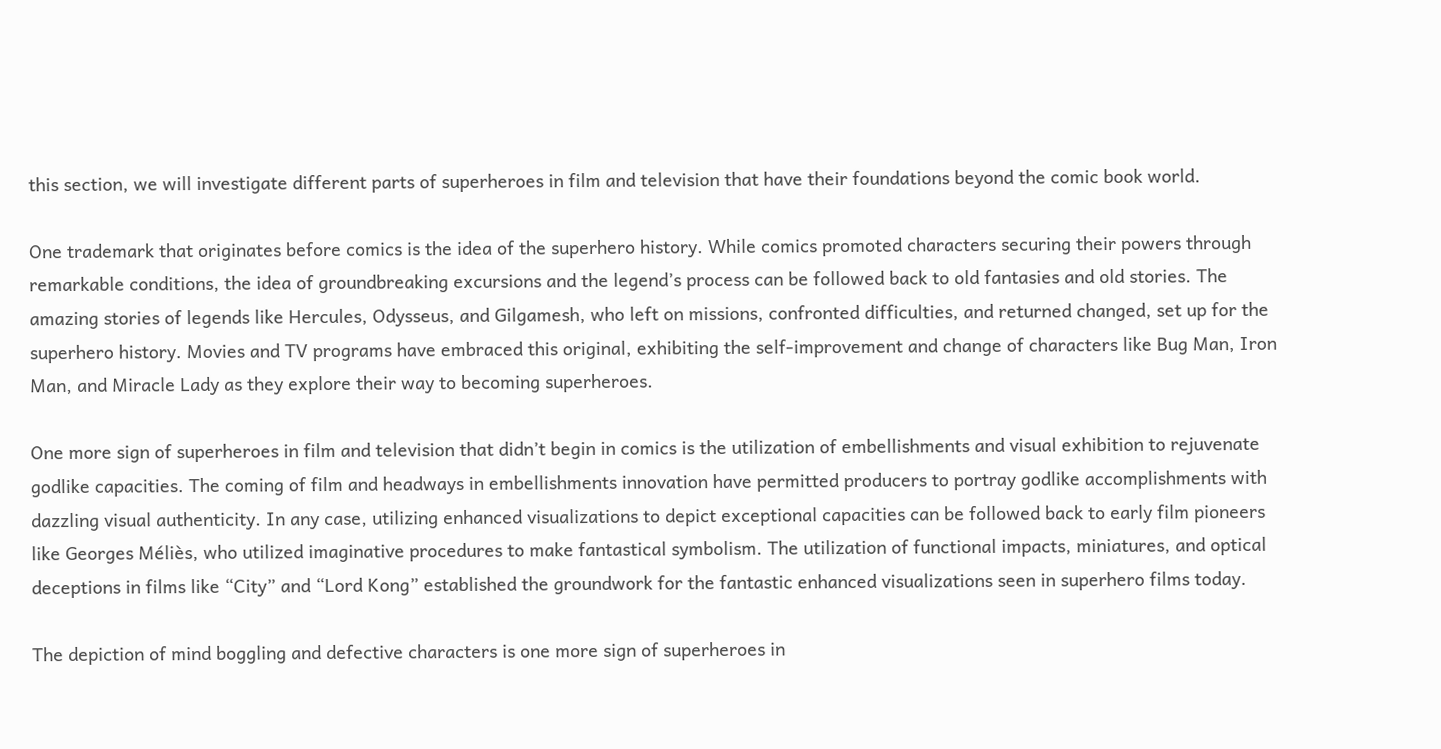this section, we will investigate different parts of superheroes in film and television that have their foundations beyond the comic book world.

One trademark that originates before comics is the idea of the superhero history. While comics promoted characters securing their powers through remarkable conditions, the idea of groundbreaking excursions and the legend’s process can be followed back to old fantasies and old stories. The amazing stories of legends like Hercules, Odysseus, and Gilgamesh, who left on missions, confronted difficulties, and returned changed, set up for the superhero history. Movies and TV programs have embraced this original, exhibiting the self-improvement and change of characters like Bug Man, Iron Man, and Miracle Lady as they explore their way to becoming superheroes.

One more sign of superheroes in film and television that didn’t begin in comics is the utilization of embellishments and visual exhibition to rejuvenate godlike capacities. The coming of film and headways in embellishments innovation have permitted producers to portray godlike accomplishments with dazzling visual authenticity. In any case, utilizing enhanced visualizations to depict exceptional capacities can be followed back to early film pioneers like Georges Méliès, who utilized imaginative procedures to make fantastical symbolism. The utilization of functional impacts, miniatures, and optical deceptions in films like “City” and “Lord Kong” established the groundwork for the fantastic enhanced visualizations seen in superhero films today.

The depiction of mind boggling and defective characters is one more sign of superheroes in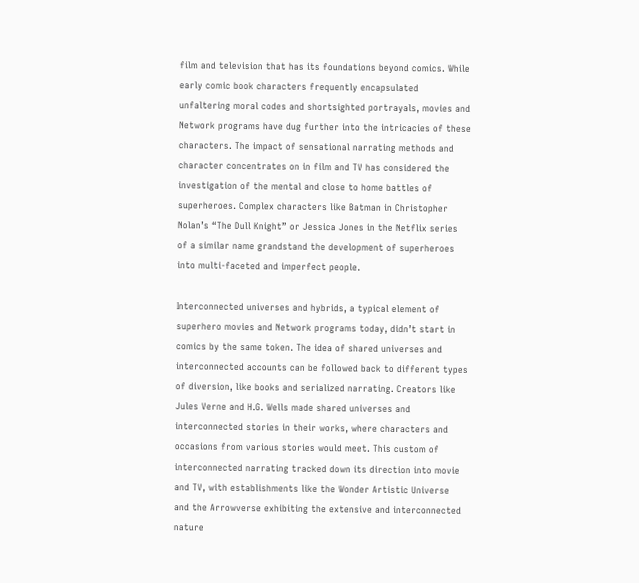film and television that has its foundations beyond comics. While early comic book characters frequently encapsulated unfaltering moral codes and shortsighted portrayals, movies and Network programs have dug further into the intricacies of these characters. The impact of sensational narrating methods and character concentrates on in film and TV has considered the investigation of the mental and close to home battles of superheroes. Complex characters like Batman in Christopher Nolan’s “The Dull Knight” or Jessica Jones in the Netflix series of a similar name grandstand the development of superheroes into multi-faceted and imperfect people.

Interconnected universes and hybrids, a typical element of superhero movies and Network programs today, didn’t start in comics by the same token. The idea of shared universes and interconnected accounts can be followed back to different types of diversion, like books and serialized narrating. Creators like Jules Verne and H.G. Wells made shared universes and interconnected stories in their works, where characters and occasions from various stories would meet. This custom of interconnected narrating tracked down its direction into movie and TV, with establishments like the Wonder Artistic Universe and the Arrowverse exhibiting the extensive and interconnected nature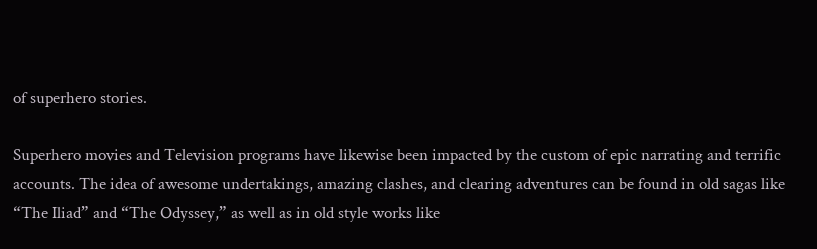of superhero stories.

Superhero movies and Television programs have likewise been impacted by the custom of epic narrating and terrific accounts. The idea of awesome undertakings, amazing clashes, and clearing adventures can be found in old sagas like “The Iliad” and “The Odyssey,” as well as in old style works like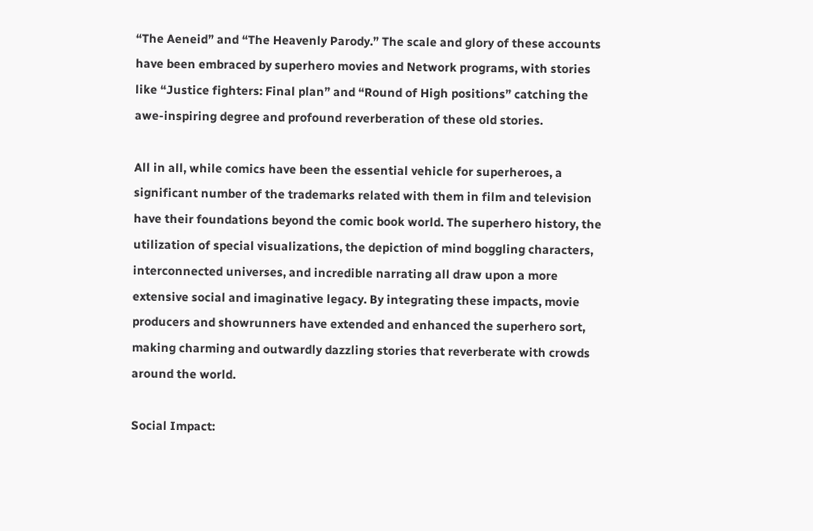“The Aeneid” and “The Heavenly Parody.” The scale and glory of these accounts have been embraced by superhero movies and Network programs, with stories like “Justice fighters: Final plan” and “Round of High positions” catching the awe-inspiring degree and profound reverberation of these old stories.

All in all, while comics have been the essential vehicle for superheroes, a significant number of the trademarks related with them in film and television have their foundations beyond the comic book world. The superhero history, the utilization of special visualizations, the depiction of mind boggling characters, interconnected universes, and incredible narrating all draw upon a more extensive social and imaginative legacy. By integrating these impacts, movie producers and showrunners have extended and enhanced the superhero sort, making charming and outwardly dazzling stories that reverberate with crowds around the world.

Social Impact: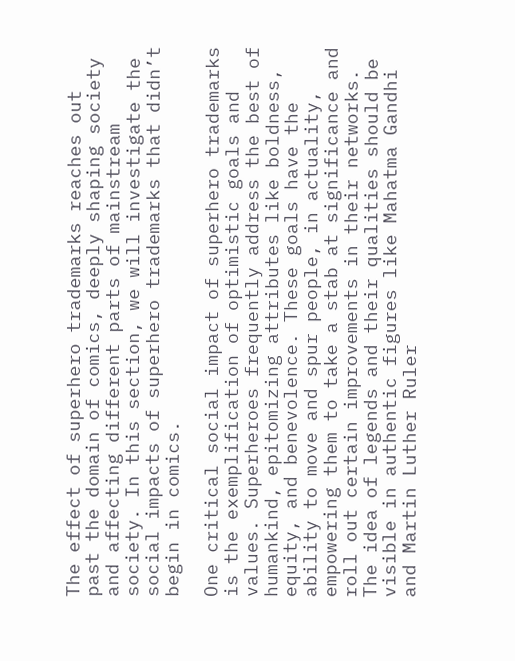The effect of superhero trademarks reaches out past the domain of comics, deeply shaping society and affecting different parts of mainstream society. In this section, we will investigate the social impacts of superhero trademarks that didn’t begin in comics.

One critical social impact of superhero trademarks is the exemplification of optimistic goals and values. Superheroes frequently address the best of humankind, epitomizing attributes like boldness, equity, and benevolence. These goals have the ability to move and spur people, in actuality, empowering them to take a stab at significance and roll out certain improvements in their networks. The idea of legends and their qualities should be visible in authentic figures like Mahatma Gandhi and Martin Luther Ruler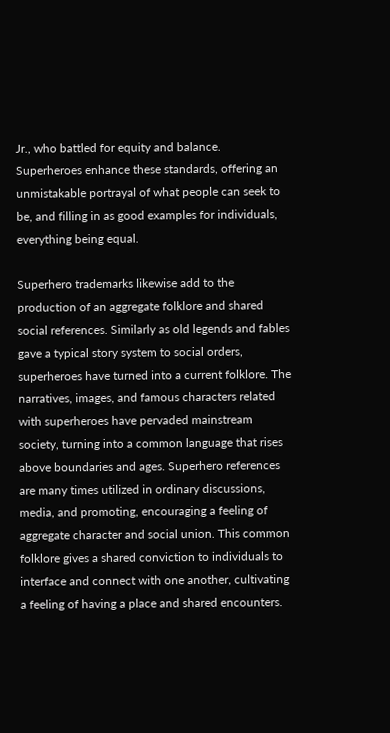Jr., who battled for equity and balance. Superheroes enhance these standards, offering an unmistakable portrayal of what people can seek to be, and filling in as good examples for individuals, everything being equal.

Superhero trademarks likewise add to the production of an aggregate folklore and shared social references. Similarly as old legends and fables gave a typical story system to social orders, superheroes have turned into a current folklore. The narratives, images, and famous characters related with superheroes have pervaded mainstream society, turning into a common language that rises above boundaries and ages. Superhero references are many times utilized in ordinary discussions, media, and promoting, encouraging a feeling of aggregate character and social union. This common folklore gives a shared conviction to individuals to interface and connect with one another, cultivating a feeling of having a place and shared encounters.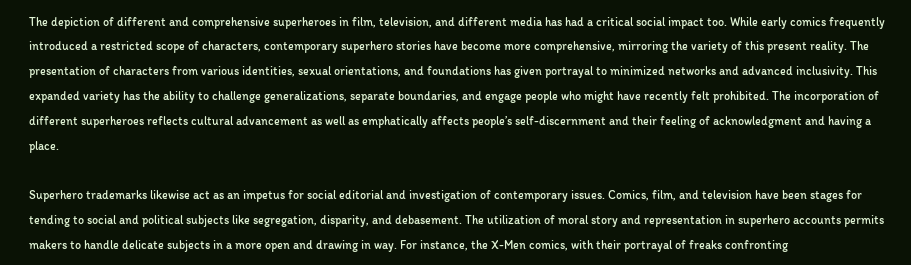The depiction of different and comprehensive superheroes in film, television, and different media has had a critical social impact too. While early comics frequently introduced a restricted scope of characters, contemporary superhero stories have become more comprehensive, mirroring the variety of this present reality. The presentation of characters from various identities, sexual orientations, and foundations has given portrayal to minimized networks and advanced inclusivity. This expanded variety has the ability to challenge generalizations, separate boundaries, and engage people who might have recently felt prohibited. The incorporation of different superheroes reflects cultural advancement as well as emphatically affects people’s self-discernment and their feeling of acknowledgment and having a place.

Superhero trademarks likewise act as an impetus for social editorial and investigation of contemporary issues. Comics, film, and television have been stages for tending to social and political subjects like segregation, disparity, and debasement. The utilization of moral story and representation in superhero accounts permits makers to handle delicate subjects in a more open and drawing in way. For instance, the X-Men comics, with their portrayal of freaks confronting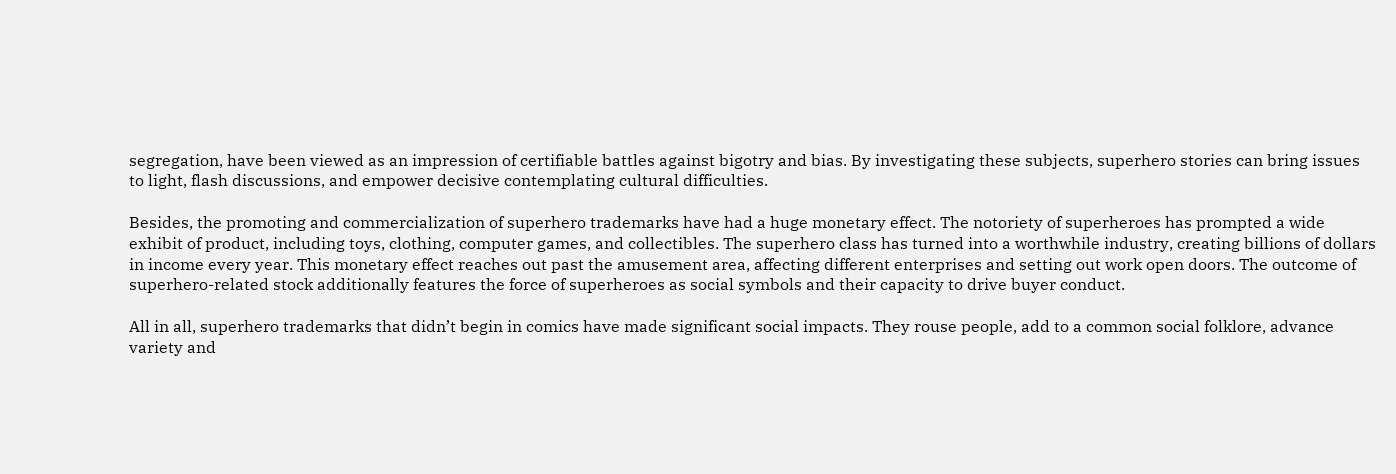segregation, have been viewed as an impression of certifiable battles against bigotry and bias. By investigating these subjects, superhero stories can bring issues to light, flash discussions, and empower decisive contemplating cultural difficulties.

Besides, the promoting and commercialization of superhero trademarks have had a huge monetary effect. The notoriety of superheroes has prompted a wide exhibit of product, including toys, clothing, computer games, and collectibles. The superhero class has turned into a worthwhile industry, creating billions of dollars in income every year. This monetary effect reaches out past the amusement area, affecting different enterprises and setting out work open doors. The outcome of superhero-related stock additionally features the force of superheroes as social symbols and their capacity to drive buyer conduct.

All in all, superhero trademarks that didn’t begin in comics have made significant social impacts. They rouse people, add to a common social folklore, advance variety and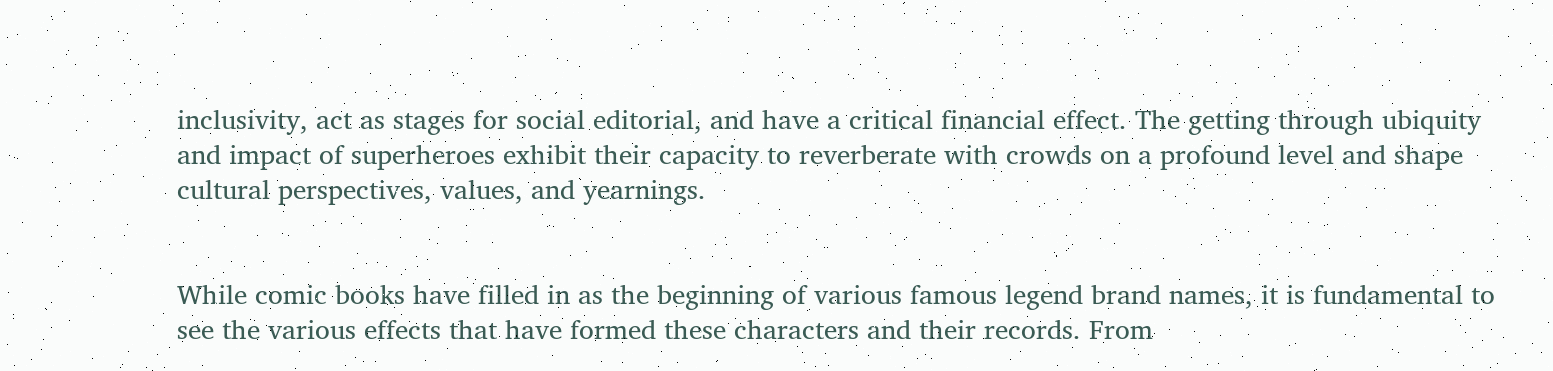inclusivity, act as stages for social editorial, and have a critical financial effect. The getting through ubiquity and impact of superheroes exhibit their capacity to reverberate with crowds on a profound level and shape cultural perspectives, values, and yearnings.


While comic books have filled in as the beginning of various famous legend brand names, it is fundamental to see the various effects that have formed these characters and their records. From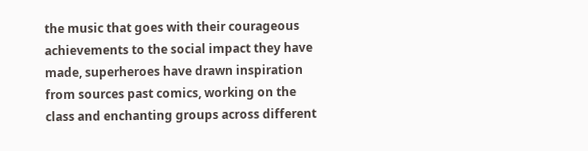the music that goes with their courageous achievements to the social impact they have made, superheroes have drawn inspiration from sources past comics, working on the class and enchanting groups across different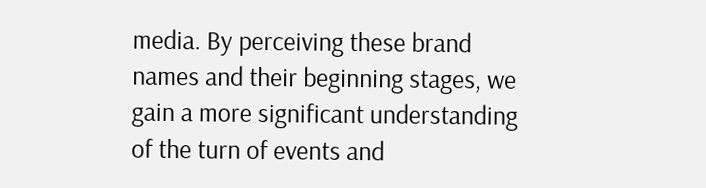media. By perceiving these brand names and their beginning stages, we gain a more significant understanding of the turn of events and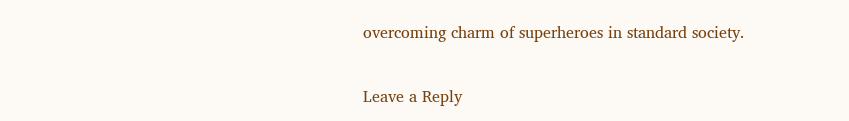overcoming charm of superheroes in standard society.

Leave a Reply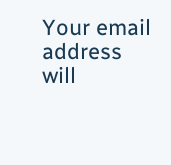Your email address will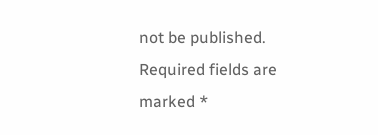not be published. Required fields are marked *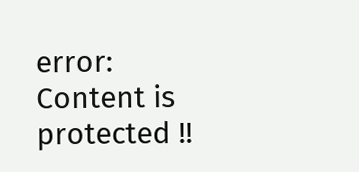error: Content is protected !!